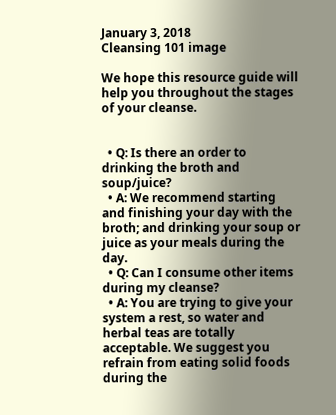January 3, 2018
Cleansing 101 image

We hope this resource guide will help you throughout the stages of your cleanse.


  • Q: Is there an order to drinking the broth and soup/juice?
  • A: We recommend starting and finishing your day with the broth; and drinking your soup or juice as your meals during the day.
  • Q: Can I consume other items during my cleanse?
  • A: You are trying to give your system a rest, so water and herbal teas are totally acceptable. We suggest you refrain from eating solid foods during the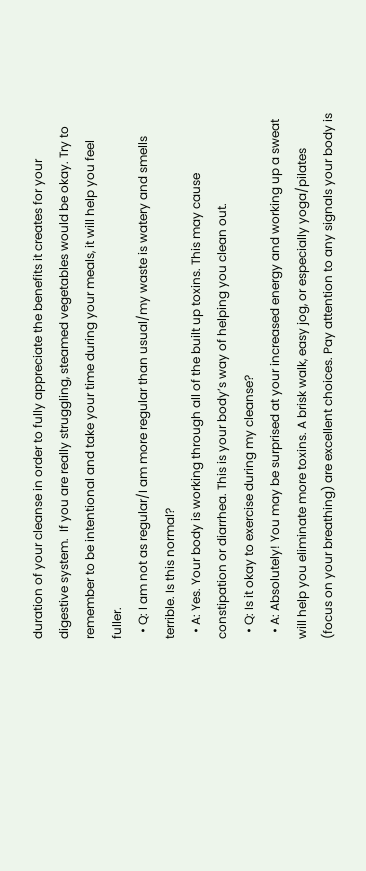duration of your cleanse in order to fully appreciate the benefits it creates for your digestive system.  If you are really struggling, steamed vegetables would be okay. Try to remember to be intentional and take your time during your meals, it will help you feel fuller.
  • Q: I am not as regular/I am more regular than usual/my waste is watery and smells terrible. Is this normal?
  • A: Yes. Your body is working through all of the built up toxins. This may cause constipation or diarrhea. This is your body’s way of helping you clean out.
  • Q: Is it okay to exercise during my cleanse?
  • A: Absolutely! You may be surprised at your increased energy and working up a sweat will help you eliminate more toxins. A brisk walk, easy jog, or especially yoga/pilates (focus on your breathing) are excellent choices. Pay attention to any signals your body is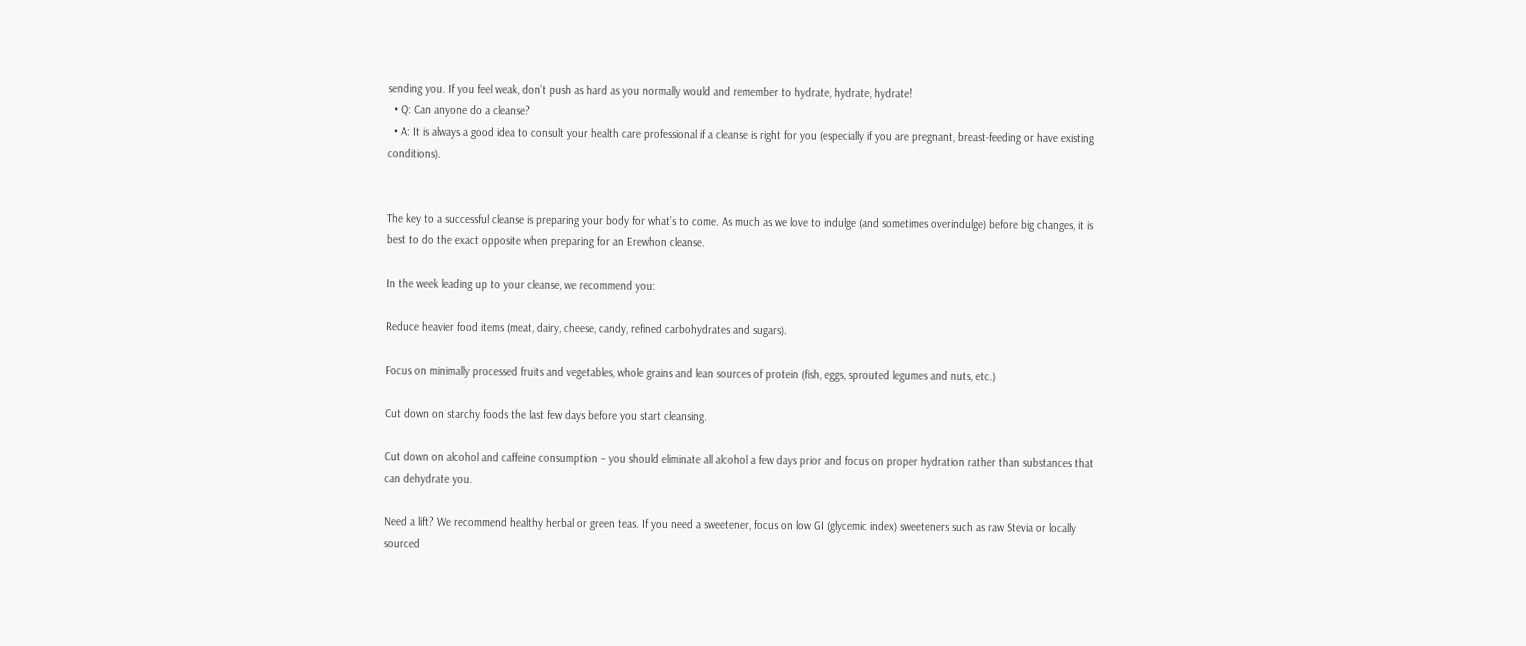sending you. If you feel weak, don’t push as hard as you normally would and remember to hydrate, hydrate, hydrate!
  • Q: Can anyone do a cleanse?
  • A: It is always a good idea to consult your health care professional if a cleanse is right for you (especially if you are pregnant, breast-feeding or have existing conditions).


The key to a successful cleanse is preparing your body for what’s to come. As much as we love to indulge (and sometimes overindulge) before big changes, it is best to do the exact opposite when preparing for an Erewhon cleanse.

In the week leading up to your cleanse, we recommend you:

Reduce heavier food items (meat, dairy, cheese, candy, refined carbohydrates and sugars).

Focus on minimally processed fruits and vegetables, whole grains and lean sources of protein (fish, eggs, sprouted legumes and nuts, etc.)

Cut down on starchy foods the last few days before you start cleansing.

Cut down on alcohol and caffeine consumption – you should eliminate all alcohol a few days prior and focus on proper hydration rather than substances that can dehydrate you.

Need a lift? We recommend healthy herbal or green teas. If you need a sweetener, focus on low GI (glycemic index) sweeteners such as raw Stevia or locally sourced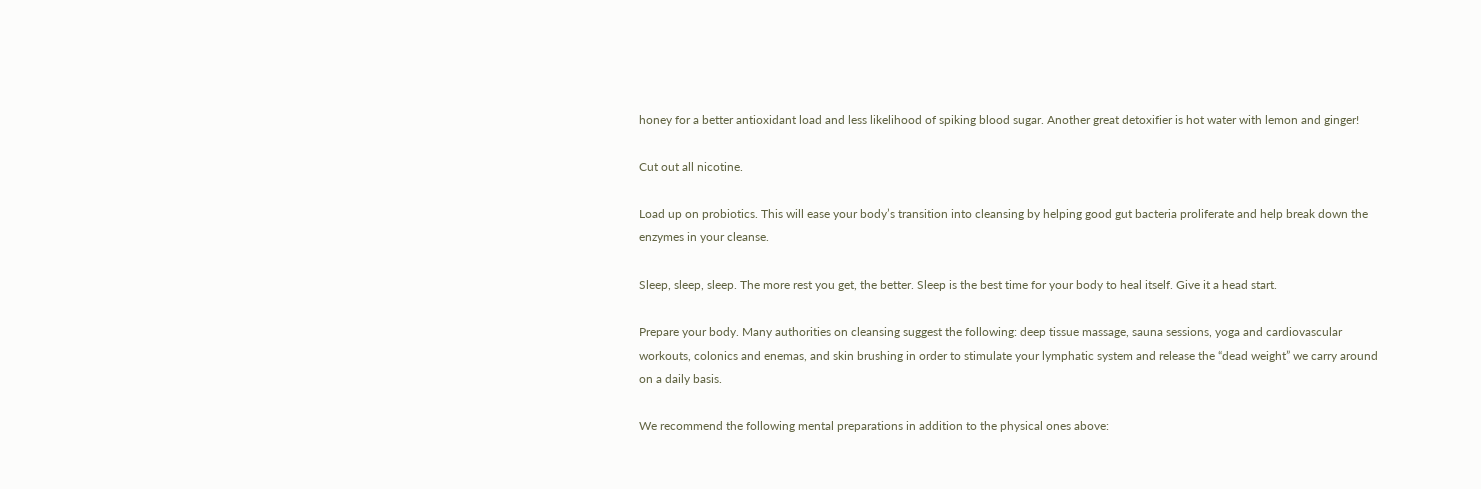honey for a better antioxidant load and less likelihood of spiking blood sugar. Another great detoxifier is hot water with lemon and ginger!

Cut out all nicotine.

Load up on probiotics. This will ease your body’s transition into cleansing by helping good gut bacteria proliferate and help break down the enzymes in your cleanse.

Sleep, sleep, sleep. The more rest you get, the better. Sleep is the best time for your body to heal itself. Give it a head start.

Prepare your body. Many authorities on cleansing suggest the following: deep tissue massage, sauna sessions, yoga and cardiovascular workouts, colonics and enemas, and skin brushing in order to stimulate your lymphatic system and release the “dead weight” we carry around on a daily basis.

We recommend the following mental preparations in addition to the physical ones above: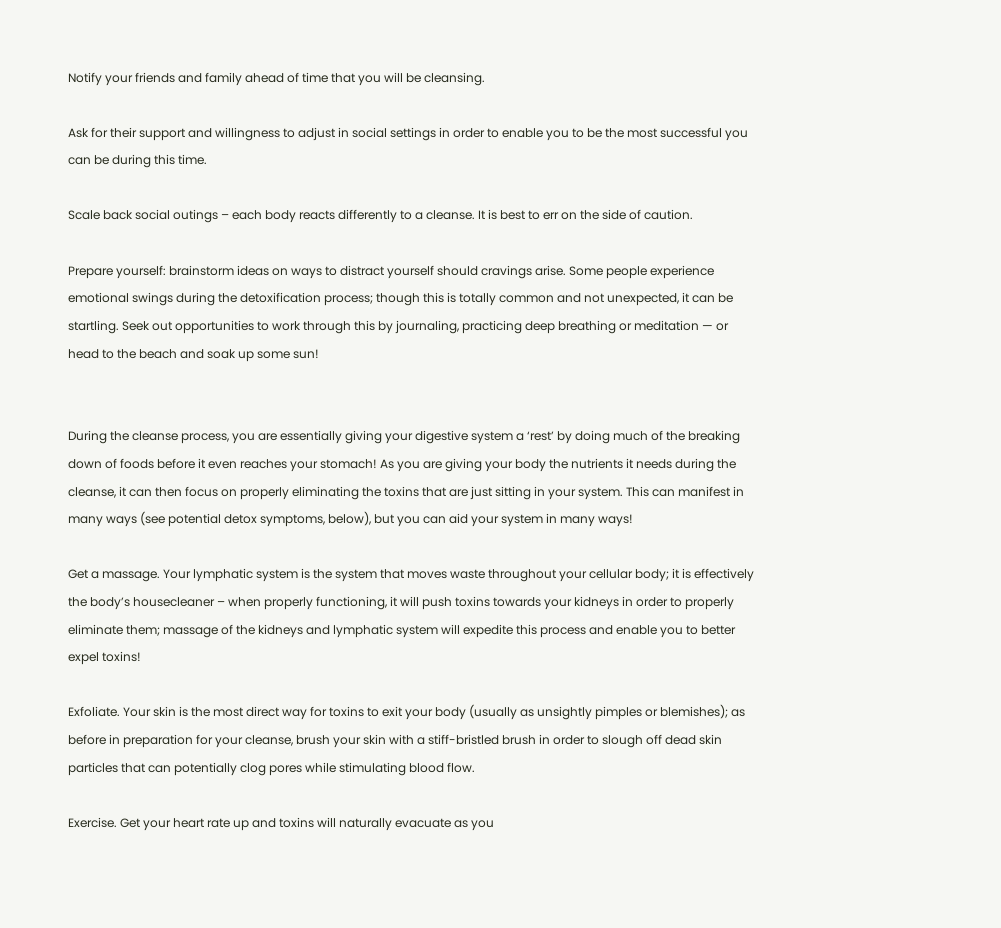Notify your friends and family ahead of time that you will be cleansing.

Ask for their support and willingness to adjust in social settings in order to enable you to be the most successful you can be during this time.

Scale back social outings – each body reacts differently to a cleanse. It is best to err on the side of caution.

Prepare yourself: brainstorm ideas on ways to distract yourself should cravings arise. Some people experience emotional swings during the detoxification process; though this is totally common and not unexpected, it can be startling. Seek out opportunities to work through this by journaling, practicing deep breathing or meditation — or head to the beach and soak up some sun!


During the cleanse process, you are essentially giving your digestive system a ‘rest’ by doing much of the breaking down of foods before it even reaches your stomach! As you are giving your body the nutrients it needs during the cleanse, it can then focus on properly eliminating the toxins that are just sitting in your system. This can manifest in many ways (see potential detox symptoms, below), but you can aid your system in many ways!

Get a massage. Your lymphatic system is the system that moves waste throughout your cellular body; it is effectively the body’s housecleaner – when properly functioning, it will push toxins towards your kidneys in order to properly eliminate them; massage of the kidneys and lymphatic system will expedite this process and enable you to better expel toxins!

Exfoliate. Your skin is the most direct way for toxins to exit your body (usually as unsightly pimples or blemishes); as before in preparation for your cleanse, brush your skin with a stiff-bristled brush in order to slough off dead skin particles that can potentially clog pores while stimulating blood flow.

Exercise. Get your heart rate up and toxins will naturally evacuate as you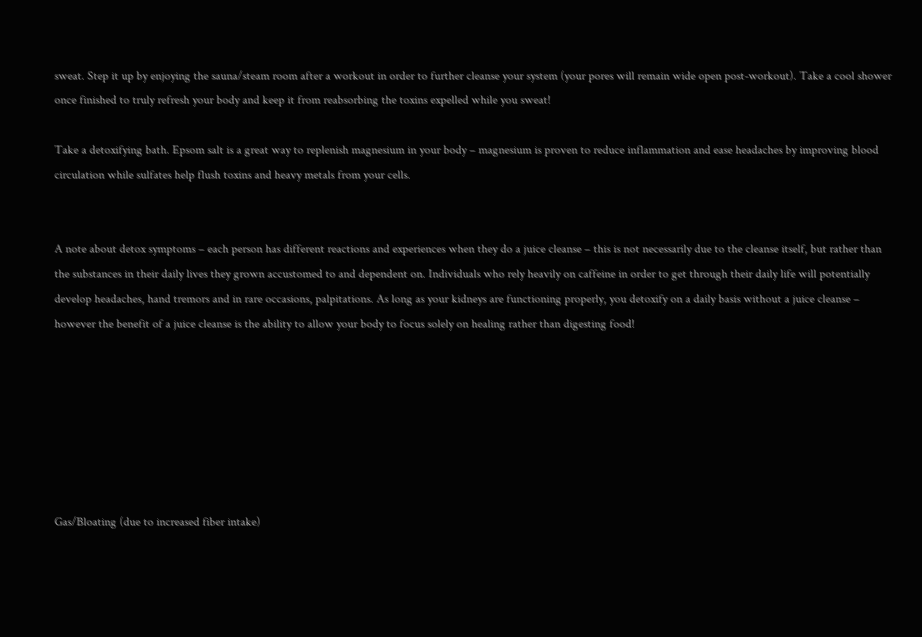sweat. Step it up by enjoying the sauna/steam room after a workout in order to further cleanse your system (your pores will remain wide open post-workout). Take a cool shower once finished to truly refresh your body and keep it from reabsorbing the toxins expelled while you sweat!

Take a detoxifying bath. Epsom salt is a great way to replenish magnesium in your body – magnesium is proven to reduce inflammation and ease headaches by improving blood circulation while sulfates help flush toxins and heavy metals from your cells.


A note about detox symptoms – each person has different reactions and experiences when they do a juice cleanse – this is not necessarily due to the cleanse itself, but rather than the substances in their daily lives they grown accustomed to and dependent on. Individuals who rely heavily on caffeine in order to get through their daily life will potentially develop headaches, hand tremors and in rare occasions, palpitations. As long as your kidneys are functioning properly, you detoxify on a daily basis without a juice cleanse – however the benefit of a juice cleanse is the ability to allow your body to focus solely on healing rather than digesting food!







Gas/Bloating (due to increased fiber intake)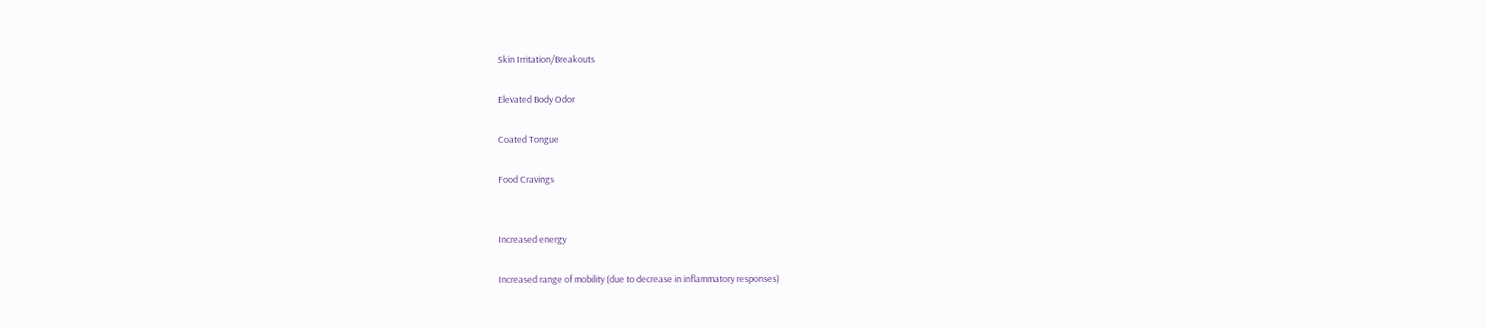Skin Irritation/Breakouts

Elevated Body Odor

Coated Tongue

Food Cravings


Increased energy

Increased range of mobility (due to decrease in inflammatory responses)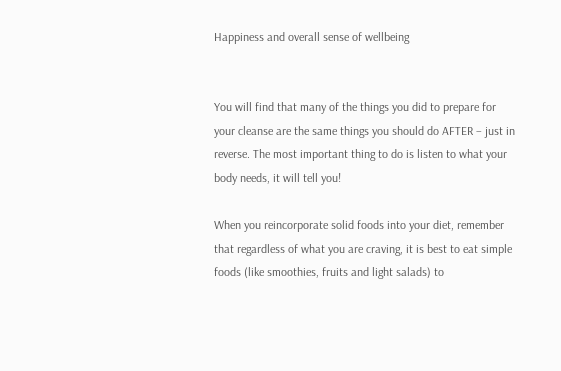Happiness and overall sense of wellbeing


You will find that many of the things you did to prepare for your cleanse are the same things you should do AFTER – just in reverse. The most important thing to do is listen to what your body needs, it will tell you!

When you reincorporate solid foods into your diet, remember that regardless of what you are craving, it is best to eat simple foods (like smoothies, fruits and light salads) to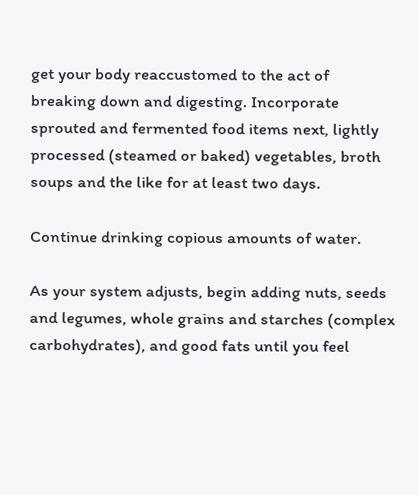get your body reaccustomed to the act of breaking down and digesting. Incorporate sprouted and fermented food items next, lightly processed (steamed or baked) vegetables, broth soups and the like for at least two days.

Continue drinking copious amounts of water.

As your system adjusts, begin adding nuts, seeds and legumes, whole grains and starches (complex carbohydrates), and good fats until you feel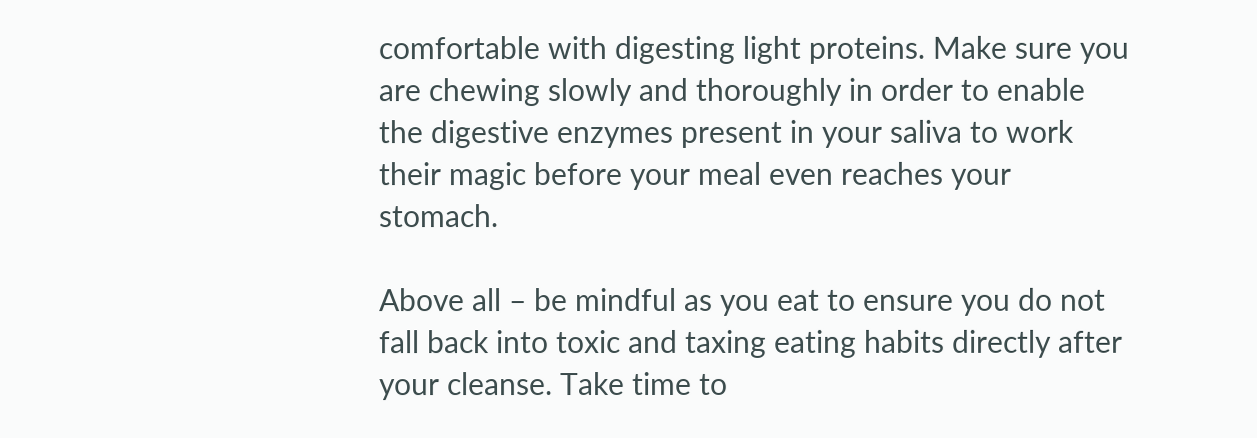comfortable with digesting light proteins. Make sure you are chewing slowly and thoroughly in order to enable the digestive enzymes present in your saliva to work their magic before your meal even reaches your stomach.

Above all – be mindful as you eat to ensure you do not fall back into toxic and taxing eating habits directly after your cleanse. Take time to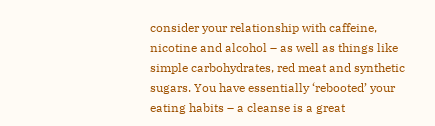consider your relationship with caffeine, nicotine and alcohol – as well as things like simple carbohydrates, red meat and synthetic sugars. You have essentially ‘rebooted’ your eating habits – a cleanse is a great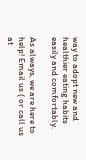way to adopt new and healthier eating habits easily and comfortably.

As always, we are here to help! Email us ( or call us at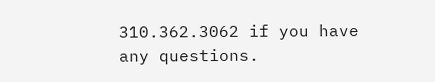310.362.3062 if you have any questions.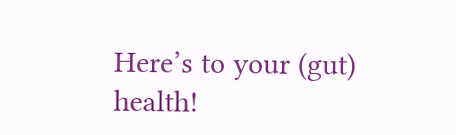Here’s to your (gut) health!